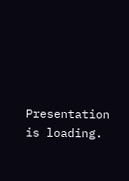Presentation is loading.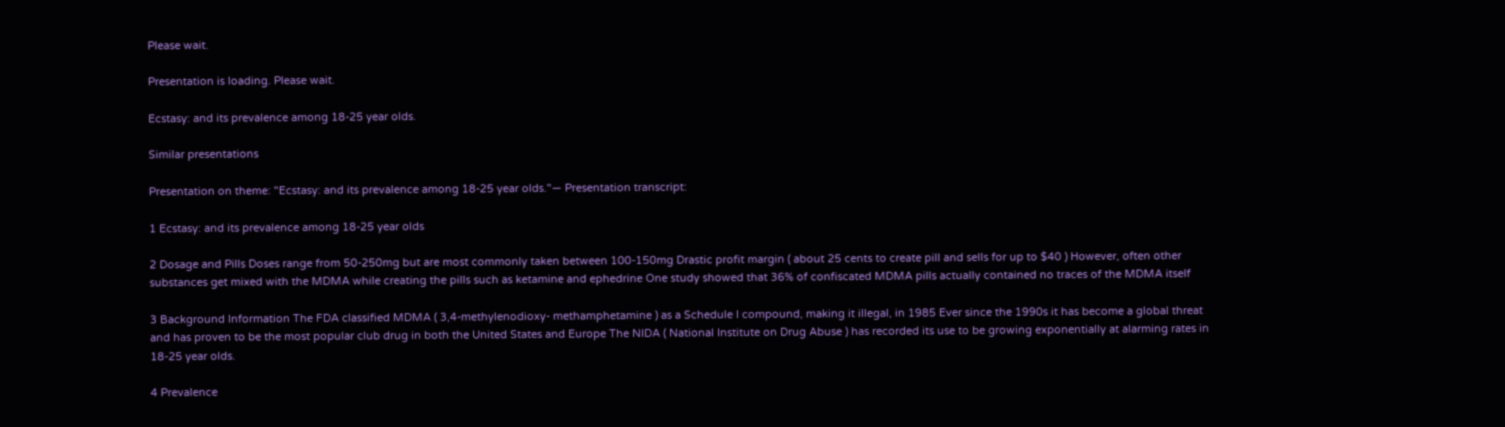Please wait.

Presentation is loading. Please wait.

Ecstasy: and its prevalence among 18-25 year olds.

Similar presentations

Presentation on theme: "Ecstasy: and its prevalence among 18-25 year olds."— Presentation transcript:

1 Ecstasy: and its prevalence among 18-25 year olds

2 Dosage and Pills Doses range from 50-250mg but are most commonly taken between 100-150mg Drastic profit margin ( about 25 cents to create pill and sells for up to $40 ) However, often other substances get mixed with the MDMA while creating the pills such as ketamine and ephedrine One study showed that 36% of confiscated MDMA pills actually contained no traces of the MDMA itself

3 Background Information The FDA classified MDMA ( 3,4-methylenodioxy- methamphetamine ) as a Schedule I compound, making it illegal, in 1985 Ever since the 1990s it has become a global threat and has proven to be the most popular club drug in both the United States and Europe The NIDA ( National Institute on Drug Abuse ) has recorded its use to be growing exponentially at alarming rates in 18-25 year olds.

4 Prevalence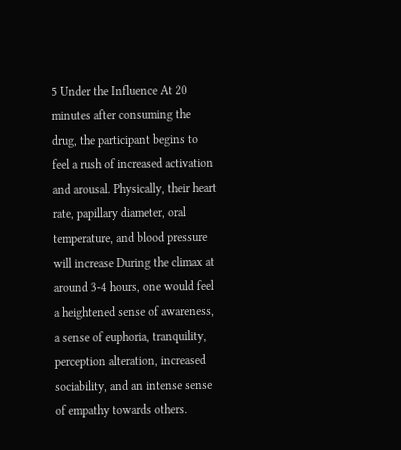5 Under the Influence At 20 minutes after consuming the drug, the participant begins to feel a rush of increased activation and arousal. Physically, their heart rate, papillary diameter, oral temperature, and blood pressure will increase During the climax at around 3-4 hours, one would feel a heightened sense of awareness, a sense of euphoria, tranquility, perception alteration, increased sociability, and an intense sense of empathy towards others.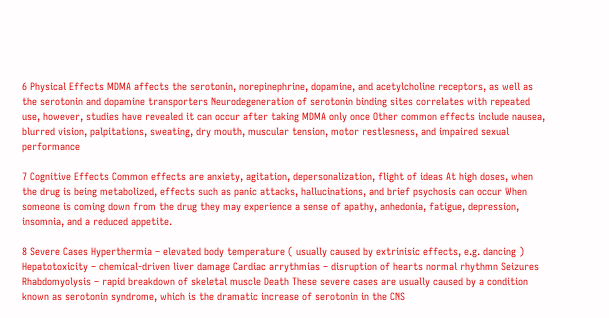6 Physical Effects MDMA affects the serotonin, norepinephrine, dopamine, and acetylcholine receptors, as well as the serotonin and dopamine transporters Neurodegeneration of serotonin binding sites correlates with repeated use, however, studies have revealed it can occur after taking MDMA only once Other common effects include nausea, blurred vision, palpitations, sweating, dry mouth, muscular tension, motor restlesness, and impaired sexual performance

7 Cognitive Effects Common effects are anxiety, agitation, depersonalization, flight of ideas At high doses, when the drug is being metabolized, effects such as panic attacks, hallucinations, and brief psychosis can occur When someone is coming down from the drug they may experience a sense of apathy, anhedonia, fatigue, depression, insomnia, and a reduced appetite.

8 Severe Cases Hyperthermia – elevated body temperature ( usually caused by extrinisic effects, e.g. dancing ) Hepatotoxicity – chemical-driven liver damage Cardiac arrythmias – disruption of hearts normal rhythmn Seizures Rhabdomyolysis – rapid breakdown of skeletal muscle Death These severe cases are usually caused by a condition known as serotonin syndrome, which is the dramatic increase of serotonin in the CNS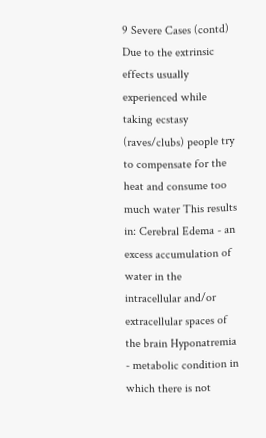9 Severe Cases (contd) Due to the extrinsic effects usually experienced while taking ecstasy (raves/clubs) people try to compensate for the heat and consume too much water This results in: Cerebral Edema - an excess accumulation of water in the intracellular and/or extracellular spaces of the brain Hyponatremia - metabolic condition in which there is not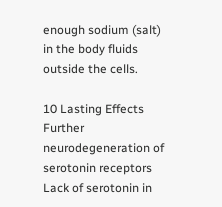enough sodium (salt) in the body fluids outside the cells.

10 Lasting Effects Further neurodegeneration of serotonin receptors Lack of serotonin in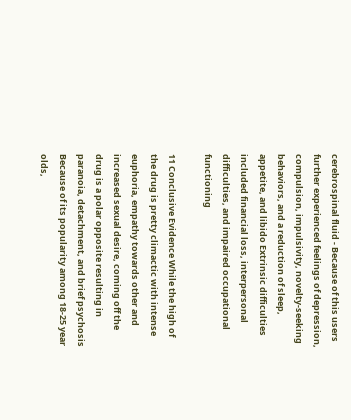cerebrospinal fluid - Because of this users further experienced feelings of depression, compulsion, impulsivity, novelty-seeking behaviors, and a reduction of sleep, appetite, and libido Extrinsic difficulties included financial loss, interpersonal difficulties, and impaired occupational functioning

11 Conclusive Evidence While the high of the drug is pretty climactic with intense euphoria, empathy towards other and increased sexual desire, coming off the drug is a polar opposite resulting in paranoia, detachment, and brief psychosis Because of its popularity among 18-25 year olds,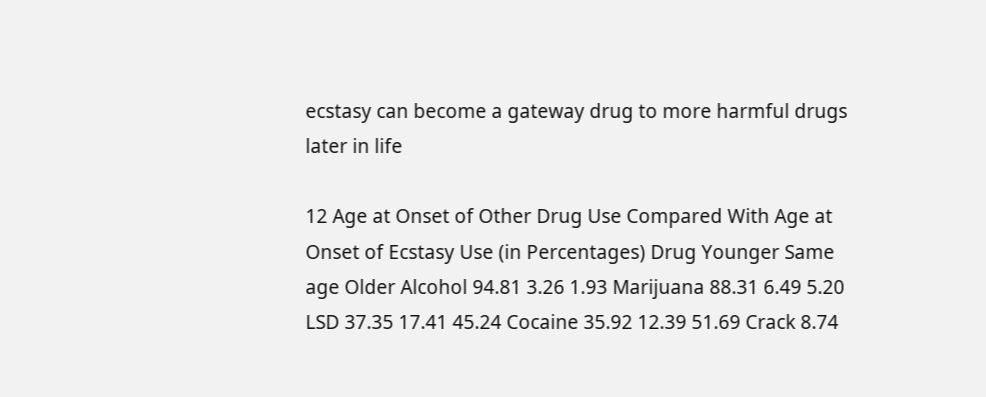ecstasy can become a gateway drug to more harmful drugs later in life

12 Age at Onset of Other Drug Use Compared With Age at Onset of Ecstasy Use (in Percentages) Drug Younger Same age Older Alcohol 94.81 3.26 1.93 Marijuana 88.31 6.49 5.20 LSD 37.35 17.41 45.24 Cocaine 35.92 12.39 51.69 Crack 8.74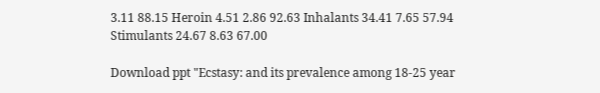3.11 88.15 Heroin 4.51 2.86 92.63 Inhalants 34.41 7.65 57.94 Stimulants 24.67 8.63 67.00

Download ppt "Ecstasy: and its prevalence among 18-25 year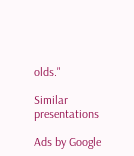olds."

Similar presentations

Ads by Google